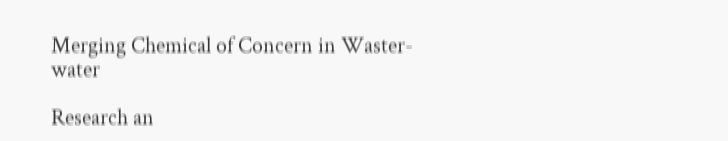Merging Chemical of Concern in Waster-water

Research an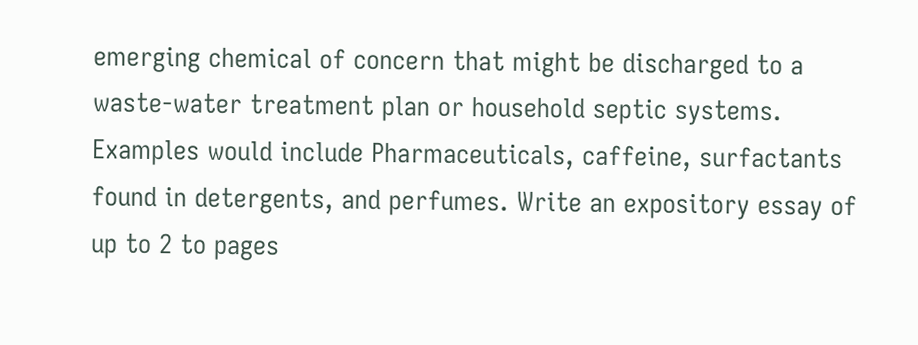emerging chemical of concern that might be discharged to a waste-water treatment plan or household septic systems. Examples would include Pharmaceuticals, caffeine, surfactants found in detergents, and perfumes. Write an expository essay of up to 2 to pages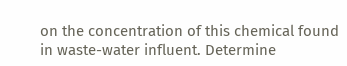on the concentration of this chemical found in waste-water influent. Determine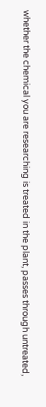whether the chemical you are researching is treated in the plant, passes through untreated,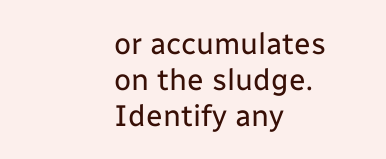or accumulates on the sludge. Identify any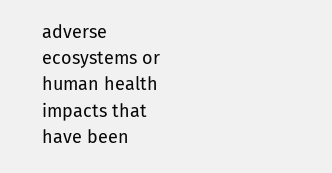adverse ecosystems or human health impacts that have been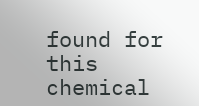found for this chemical